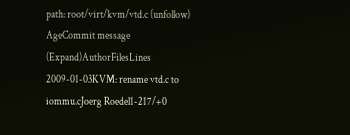path: root/virt/kvm/vtd.c (unfollow)
AgeCommit message (Expand)AuthorFilesLines
2009-01-03KVM: rename vtd.c to iommu.cJoerg Roedel1-217/+0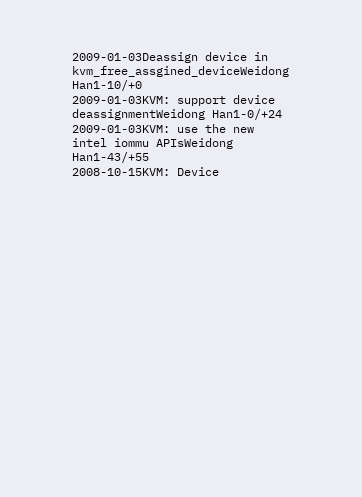2009-01-03Deassign device in kvm_free_assgined_deviceWeidong Han1-10/+0
2009-01-03KVM: support device deassignmentWeidong Han1-0/+24
2009-01-03KVM: use the new intel iommu APIsWeidong Han1-43/+55
2008-10-15KVM: Device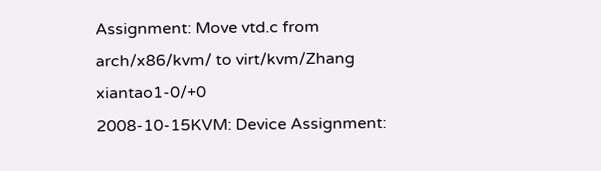Assignment: Move vtd.c from arch/x86/kvm/ to virt/kvm/Zhang xiantao1-0/+0
2008-10-15KVM: Device Assignment: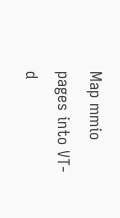Map mmio pages into VT-d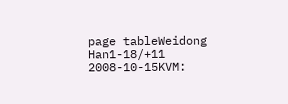page tableWeidong Han1-18/+11
2008-10-15KVM: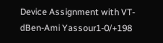Device Assignment with VT-dBen-Ami Yassour1-0/+198